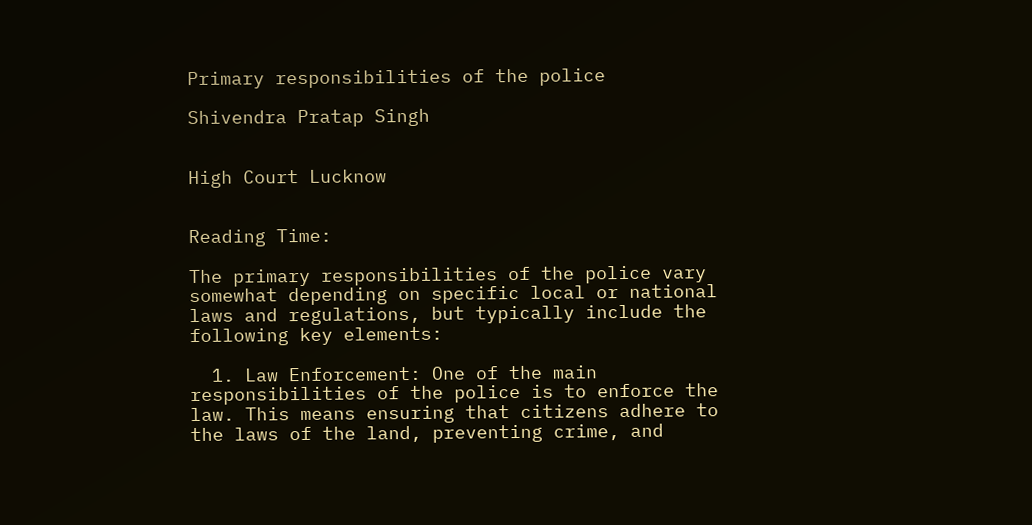Primary responsibilities of the police

Shivendra Pratap Singh


High Court Lucknow


Reading Time:

The primary responsibilities of the police vary somewhat depending on specific local or national laws and regulations, but typically include the following key elements:

  1. Law Enforcement: One of the main responsibilities of the police is to enforce the law. This means ensuring that citizens adhere to the laws of the land, preventing crime, and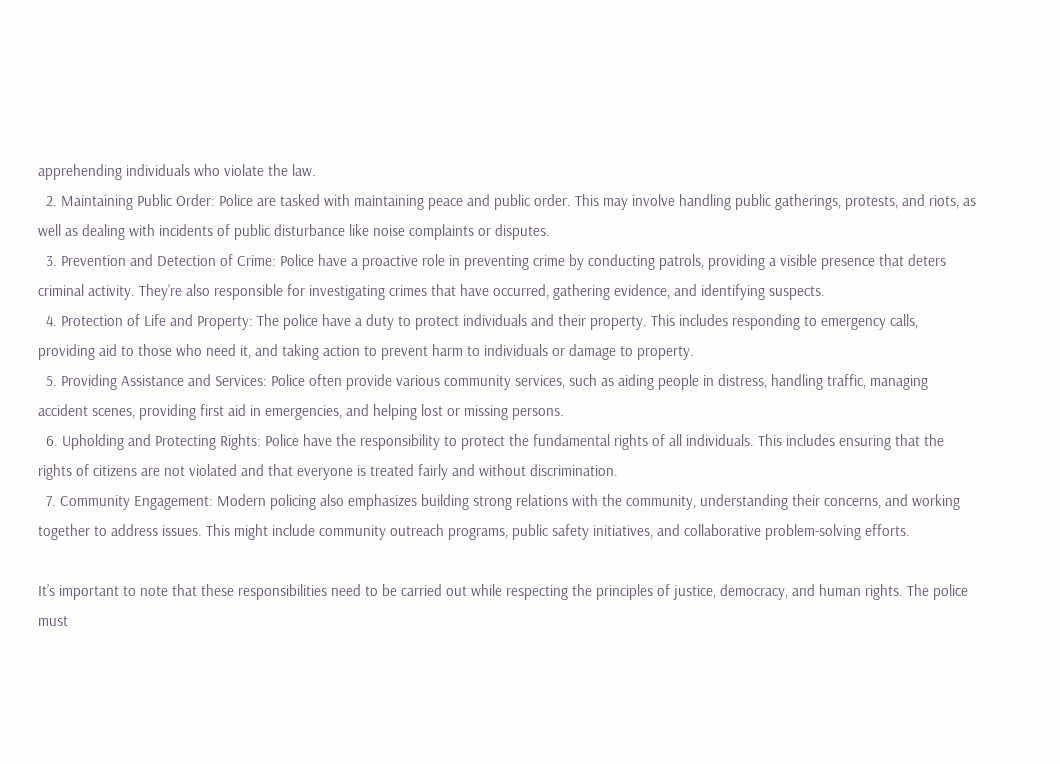apprehending individuals who violate the law.
  2. Maintaining Public Order: Police are tasked with maintaining peace and public order. This may involve handling public gatherings, protests, and riots, as well as dealing with incidents of public disturbance like noise complaints or disputes.
  3. Prevention and Detection of Crime: Police have a proactive role in preventing crime by conducting patrols, providing a visible presence that deters criminal activity. They’re also responsible for investigating crimes that have occurred, gathering evidence, and identifying suspects.
  4. Protection of Life and Property: The police have a duty to protect individuals and their property. This includes responding to emergency calls, providing aid to those who need it, and taking action to prevent harm to individuals or damage to property.
  5. Providing Assistance and Services: Police often provide various community services, such as aiding people in distress, handling traffic, managing accident scenes, providing first aid in emergencies, and helping lost or missing persons.
  6. Upholding and Protecting Rights: Police have the responsibility to protect the fundamental rights of all individuals. This includes ensuring that the rights of citizens are not violated and that everyone is treated fairly and without discrimination.
  7. Community Engagement: Modern policing also emphasizes building strong relations with the community, understanding their concerns, and working together to address issues. This might include community outreach programs, public safety initiatives, and collaborative problem-solving efforts.

It’s important to note that these responsibilities need to be carried out while respecting the principles of justice, democracy, and human rights. The police must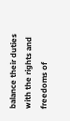balance their duties with the rights and freedoms of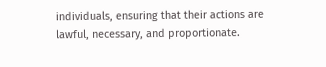individuals, ensuring that their actions are lawful, necessary, and proportionate.